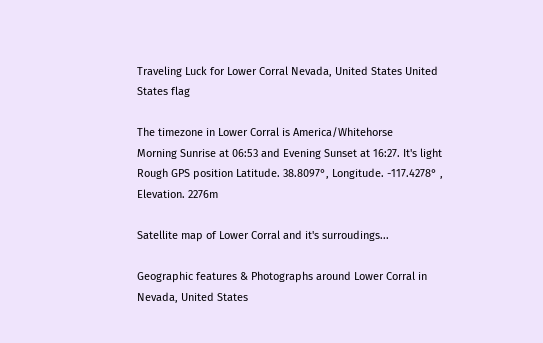Traveling Luck for Lower Corral Nevada, United States United States flag

The timezone in Lower Corral is America/Whitehorse
Morning Sunrise at 06:53 and Evening Sunset at 16:27. It's light
Rough GPS position Latitude. 38.8097°, Longitude. -117.4278° , Elevation. 2276m

Satellite map of Lower Corral and it's surroudings...

Geographic features & Photographs around Lower Corral in Nevada, United States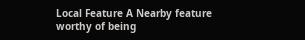Local Feature A Nearby feature worthy of being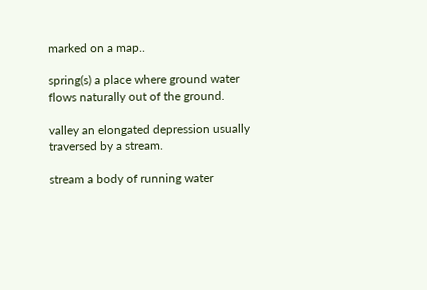marked on a map..

spring(s) a place where ground water flows naturally out of the ground.

valley an elongated depression usually traversed by a stream.

stream a body of running water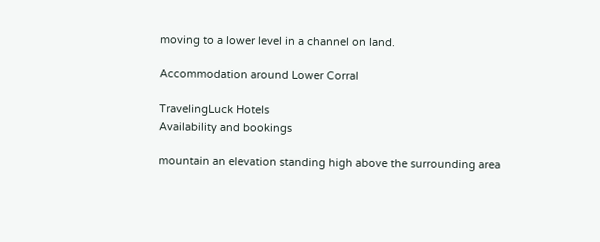moving to a lower level in a channel on land.

Accommodation around Lower Corral

TravelingLuck Hotels
Availability and bookings

mountain an elevation standing high above the surrounding area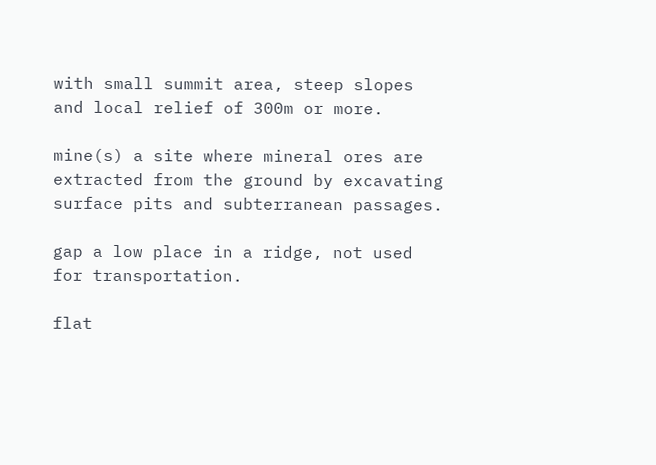with small summit area, steep slopes and local relief of 300m or more.

mine(s) a site where mineral ores are extracted from the ground by excavating surface pits and subterranean passages.

gap a low place in a ridge, not used for transportation.

flat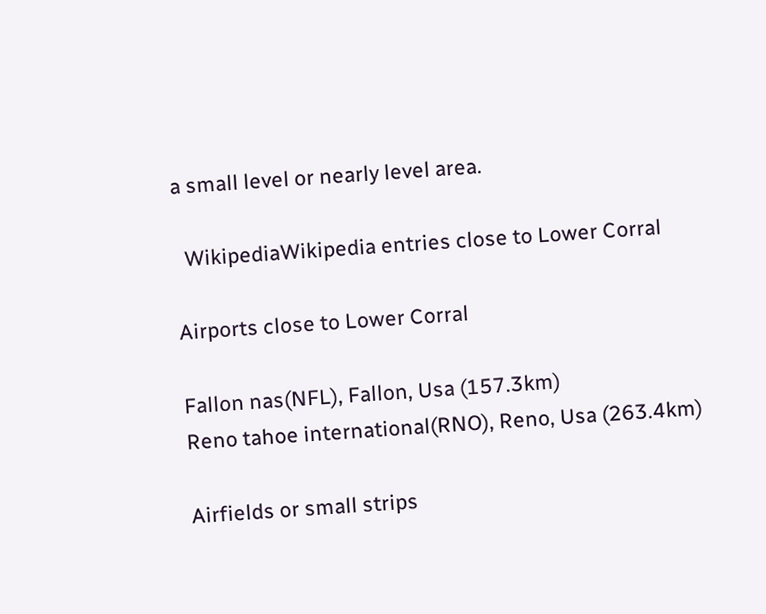a small level or nearly level area.

  WikipediaWikipedia entries close to Lower Corral

Airports close to Lower Corral

Fallon nas(NFL), Fallon, Usa (157.3km)
Reno tahoe international(RNO), Reno, Usa (263.4km)

Airfields or small strips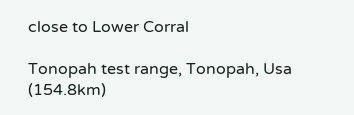close to Lower Corral

Tonopah test range, Tonopah, Usa (154.8km)